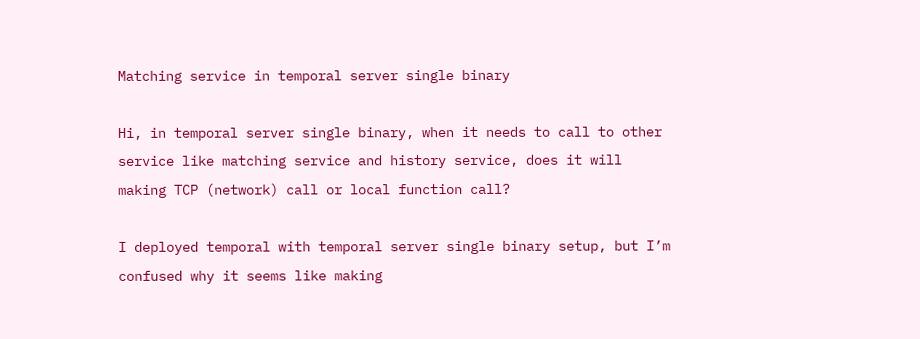Matching service in temporal server single binary

Hi, in temporal server single binary, when it needs to call to other service like matching service and history service, does it will making TCP (network) call or local function call?

I deployed temporal with temporal server single binary setup, but I’m confused why it seems like making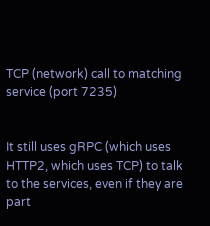TCP (network) call to matching service (port 7235)


It still uses gRPC (which uses HTTP2, which uses TCP) to talk to the services, even if they are part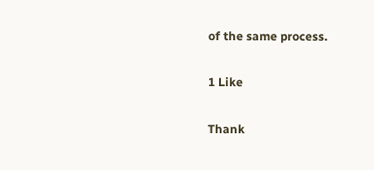of the same process.

1 Like

Thank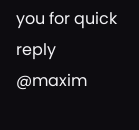you for quick reply @maxim